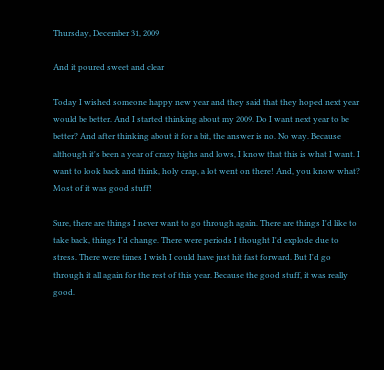Thursday, December 31, 2009

And it poured sweet and clear

Today I wished someone happy new year and they said that they hoped next year would be better. And I started thinking about my 2009. Do I want next year to be better? And after thinking about it for a bit, the answer is no. No way. Because although it's been a year of crazy highs and lows, I know that this is what I want. I want to look back and think, holy crap, a lot went on there! And, you know what? Most of it was good stuff!

Sure, there are things I never want to go through again. There are things I'd like to take back, things I'd change. There were periods I thought I'd explode due to stress. There were times I wish I could have just hit fast forward. But I'd go through it all again for the rest of this year. Because the good stuff, it was really good.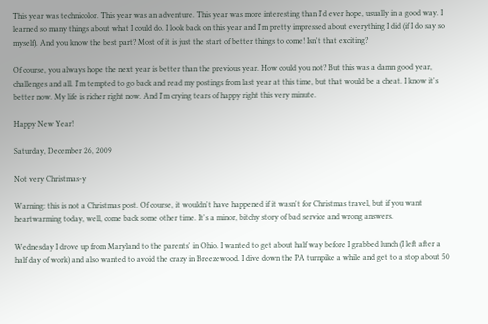This year was technicolor. This year was an adventure. This year was more interesting than I'd ever hope, usually in a good way. I learned so many things about what I could do. I look back on this year and I'm pretty impressed about everything I did (if I do say so myself). And you know the best part? Most of it is just the start of better things to come! Isn't that exciting?

Of course, you always hope the next year is better than the previous year. How could you not? But this was a damn good year, challenges and all. I'm tempted to go back and read my postings from last year at this time, but that would be a cheat. I know it's better now. My life is richer right now. And I'm crying tears of happy right this very minute.

Happy New Year!

Saturday, December 26, 2009

Not very Christmas-y

Warning: this is not a Christmas post. Of course, it wouldn't have happened if it wasn't for Christmas travel, but if you want heartwarming today, well, come back some other time. It's a minor, bitchy story of bad service and wrong answers.

Wednesday I drove up from Maryland to the parents' in Ohio. I wanted to get about half way before I grabbed lunch (I left after a half day of work) and also wanted to avoid the crazy in Breezewood. I dive down the PA turnpike a while and get to a stop about 50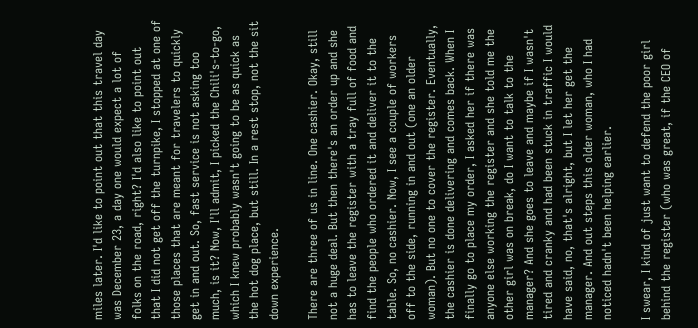miles later. I'd like to point out that this travel day was December 23, a day one would expect a lot of folks on the road, right? I'd also like to point out that I did not get off the turnpike, I stopped at one of those places that are meant for travelers to quickly get in and out. So, fast service is not asking too much, is it? Now, I'll admit, I picked the Chili's-to-go, which I knew probably wasn't going to be as quick as the hot dog place, but still. In a rest stop, not the sit down experience.

There are three of us in line. One cashier. Okay, still not a huge deal. But then there's an order up and she has to leave the register with a tray full of food and find the people who ordered it and deliver it to the table. So, no cashier. Now, I see a couple of workers off to the side, running in and out (one an older woman). But no one to cover the register. Eventually, the cashier is done delivering and comes back. When I finally go to place my order, I asked her if there was anyone else working the register and she told me the other girl was on break, do I want to talk to the manager? And she goes to leave and maybe if I wasn't tired and cranky and had been stuck in traffic I would have said, no, that's alright, but I let her get the manager. And out steps this older woman, who I had noticed hadn't been helping earlier.

I swear, I kind of just want to defend the poor girl behind the register (who was great, if the CEO of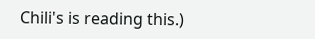Chili's is reading this.)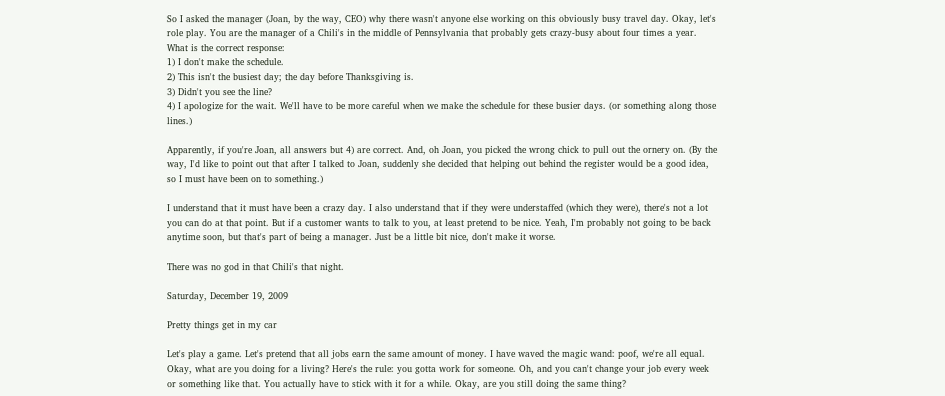So I asked the manager (Joan, by the way, CEO) why there wasn't anyone else working on this obviously busy travel day. Okay, let's role play. You are the manager of a Chili's in the middle of Pennsylvania that probably gets crazy-busy about four times a year. What is the correct response:
1) I don't make the schedule.
2) This isn't the busiest day; the day before Thanksgiving is.
3) Didn't you see the line?
4) I apologize for the wait. We'll have to be more careful when we make the schedule for these busier days. (or something along those lines.)

Apparently, if you're Joan, all answers but 4) are correct. And, oh Joan, you picked the wrong chick to pull out the ornery on. (By the way, I'd like to point out that after I talked to Joan, suddenly she decided that helping out behind the register would be a good idea, so I must have been on to something.)

I understand that it must have been a crazy day. I also understand that if they were understaffed (which they were), there's not a lot you can do at that point. But if a customer wants to talk to you, at least pretend to be nice. Yeah, I'm probably not going to be back anytime soon, but that's part of being a manager. Just be a little bit nice, don't make it worse.

There was no god in that Chili's that night.

Saturday, December 19, 2009

Pretty things get in my car

Let's play a game. Let's pretend that all jobs earn the same amount of money. I have waved the magic wand: poof, we're all equal. Okay, what are you doing for a living? Here's the rule: you gotta work for someone. Oh, and you can't change your job every week or something like that. You actually have to stick with it for a while. Okay, are you still doing the same thing?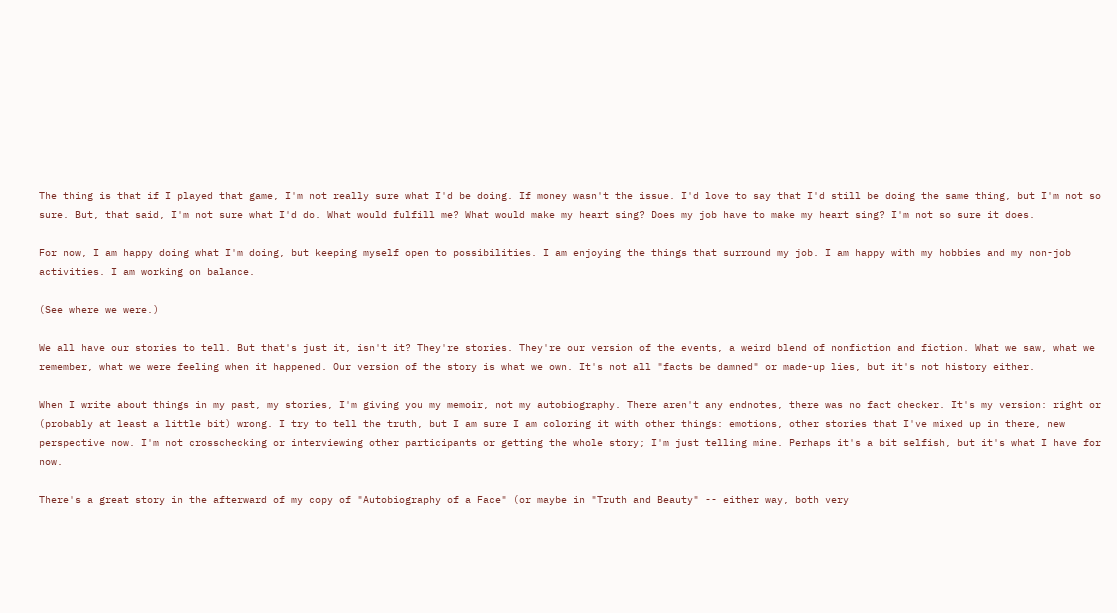The thing is that if I played that game, I'm not really sure what I'd be doing. If money wasn't the issue. I'd love to say that I'd still be doing the same thing, but I'm not so sure. But, that said, I'm not sure what I'd do. What would fulfill me? What would make my heart sing? Does my job have to make my heart sing? I'm not so sure it does.

For now, I am happy doing what I'm doing, but keeping myself open to possibilities. I am enjoying the things that surround my job. I am happy with my hobbies and my non-job activities. I am working on balance.

(See where we were.)

We all have our stories to tell. But that's just it, isn't it? They're stories. They're our version of the events, a weird blend of nonfiction and fiction. What we saw, what we remember, what we were feeling when it happened. Our version of the story is what we own. It's not all "facts be damned" or made-up lies, but it's not history either.

When I write about things in my past, my stories, I'm giving you my memoir, not my autobiography. There aren't any endnotes, there was no fact checker. It's my version: right or (probably at least a little bit) wrong. I try to tell the truth, but I am sure I am coloring it with other things: emotions, other stories that I've mixed up in there, new perspective now. I'm not crosschecking or interviewing other participants or getting the whole story; I'm just telling mine. Perhaps it's a bit selfish, but it's what I have for now.

There's a great story in the afterward of my copy of "Autobiography of a Face" (or maybe in "Truth and Beauty" -- either way, both very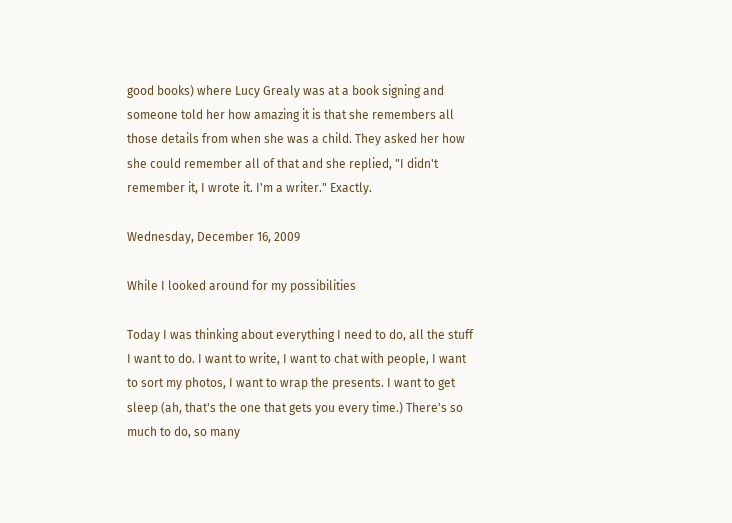good books) where Lucy Grealy was at a book signing and someone told her how amazing it is that she remembers all those details from when she was a child. They asked her how she could remember all of that and she replied, "I didn't remember it, I wrote it. I'm a writer." Exactly.

Wednesday, December 16, 2009

While I looked around for my possibilities

Today I was thinking about everything I need to do, all the stuff I want to do. I want to write, I want to chat with people, I want to sort my photos, I want to wrap the presents. I want to get sleep (ah, that's the one that gets you every time.) There's so much to do, so many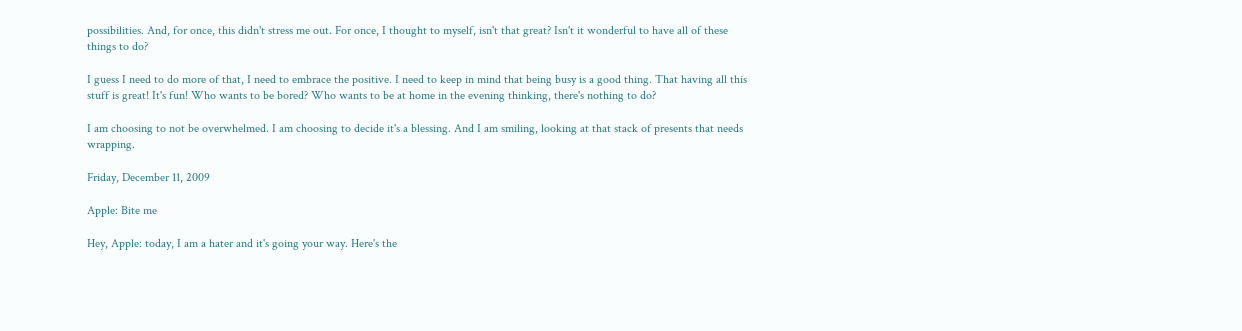possibilities. And, for once, this didn't stress me out. For once, I thought to myself, isn't that great? Isn't it wonderful to have all of these things to do?

I guess I need to do more of that, I need to embrace the positive. I need to keep in mind that being busy is a good thing. That having all this stuff is great! It's fun! Who wants to be bored? Who wants to be at home in the evening thinking, there's nothing to do?

I am choosing to not be overwhelmed. I am choosing to decide it's a blessing. And I am smiling, looking at that stack of presents that needs wrapping.

Friday, December 11, 2009

Apple: Bite me

Hey, Apple: today, I am a hater and it's going your way. Here's the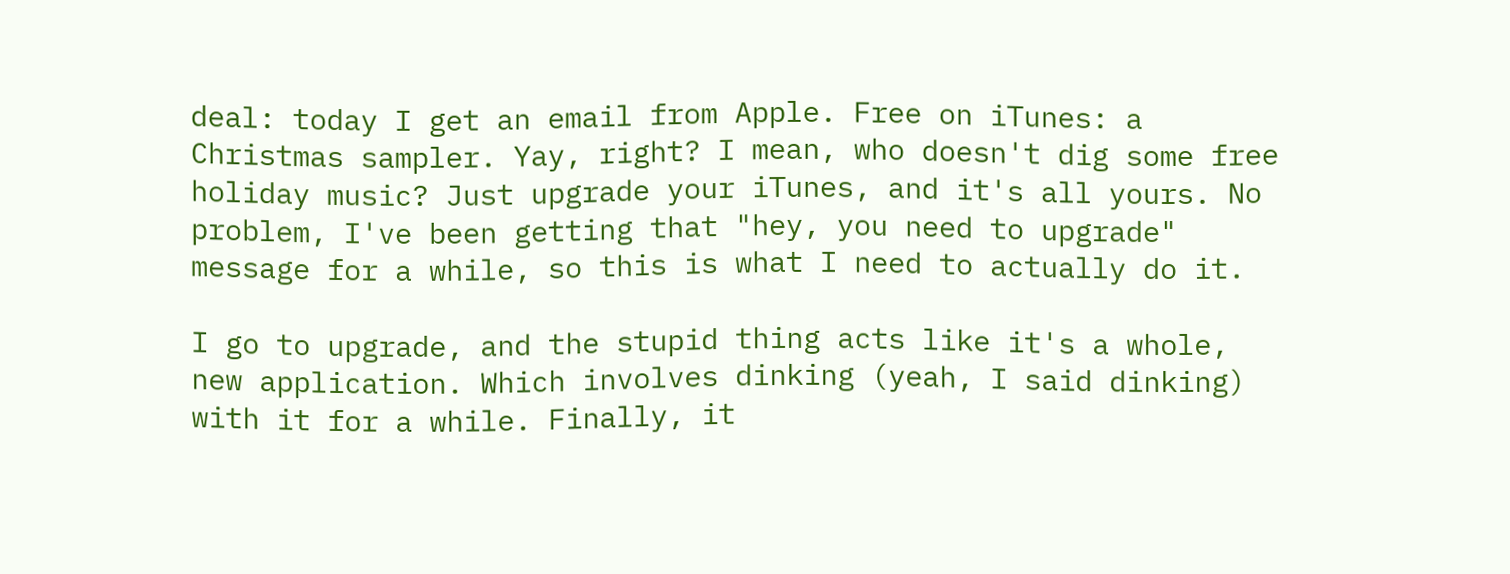deal: today I get an email from Apple. Free on iTunes: a Christmas sampler. Yay, right? I mean, who doesn't dig some free holiday music? Just upgrade your iTunes, and it's all yours. No problem, I've been getting that "hey, you need to upgrade" message for a while, so this is what I need to actually do it.

I go to upgrade, and the stupid thing acts like it's a whole, new application. Which involves dinking (yeah, I said dinking) with it for a while. Finally, it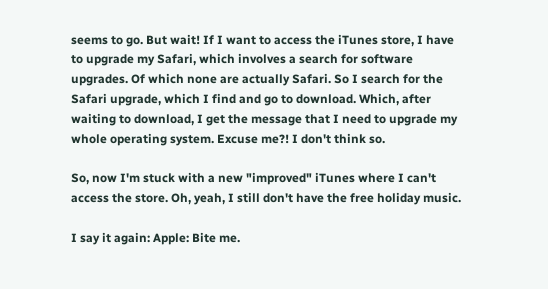seems to go. But wait! If I want to access the iTunes store, I have to upgrade my Safari, which involves a search for software upgrades. Of which none are actually Safari. So I search for the Safari upgrade, which I find and go to download. Which, after waiting to download, I get the message that I need to upgrade my whole operating system. Excuse me?! I don't think so.

So, now I'm stuck with a new "improved" iTunes where I can't access the store. Oh, yeah, I still don't have the free holiday music.

I say it again: Apple: Bite me.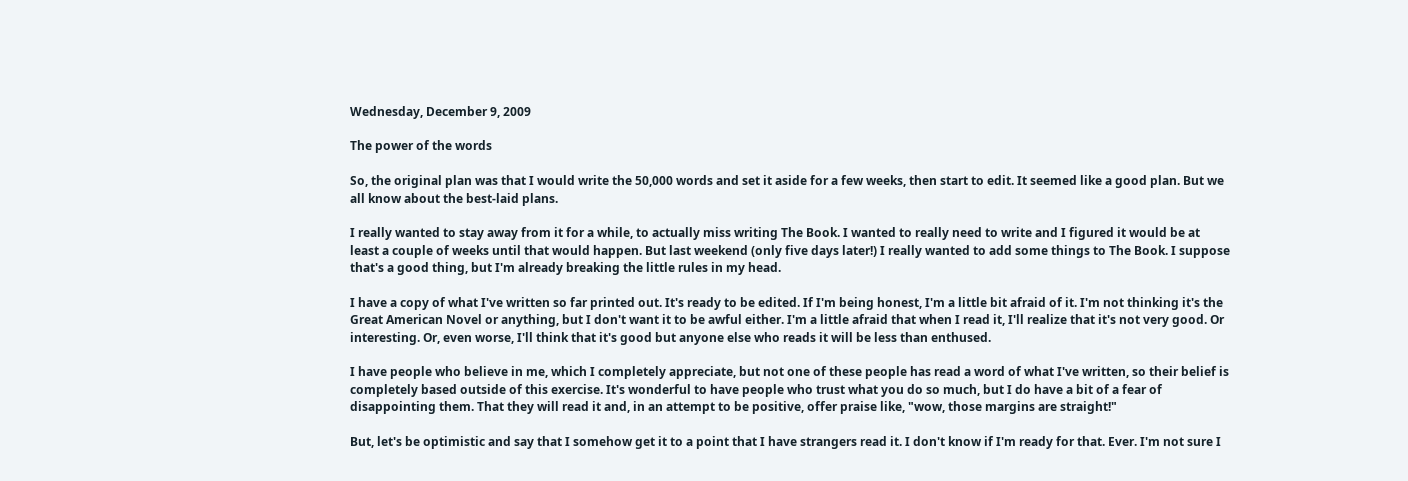Wednesday, December 9, 2009

The power of the words

So, the original plan was that I would write the 50,000 words and set it aside for a few weeks, then start to edit. It seemed like a good plan. But we all know about the best-laid plans.

I really wanted to stay away from it for a while, to actually miss writing The Book. I wanted to really need to write and I figured it would be at least a couple of weeks until that would happen. But last weekend (only five days later!) I really wanted to add some things to The Book. I suppose that's a good thing, but I'm already breaking the little rules in my head.

I have a copy of what I've written so far printed out. It's ready to be edited. If I'm being honest, I'm a little bit afraid of it. I'm not thinking it's the Great American Novel or anything, but I don't want it to be awful either. I'm a little afraid that when I read it, I'll realize that it's not very good. Or interesting. Or, even worse, I'll think that it's good but anyone else who reads it will be less than enthused.

I have people who believe in me, which I completely appreciate, but not one of these people has read a word of what I've written, so their belief is completely based outside of this exercise. It's wonderful to have people who trust what you do so much, but I do have a bit of a fear of disappointing them. That they will read it and, in an attempt to be positive, offer praise like, "wow, those margins are straight!"

But, let's be optimistic and say that I somehow get it to a point that I have strangers read it. I don't know if I'm ready for that. Ever. I'm not sure I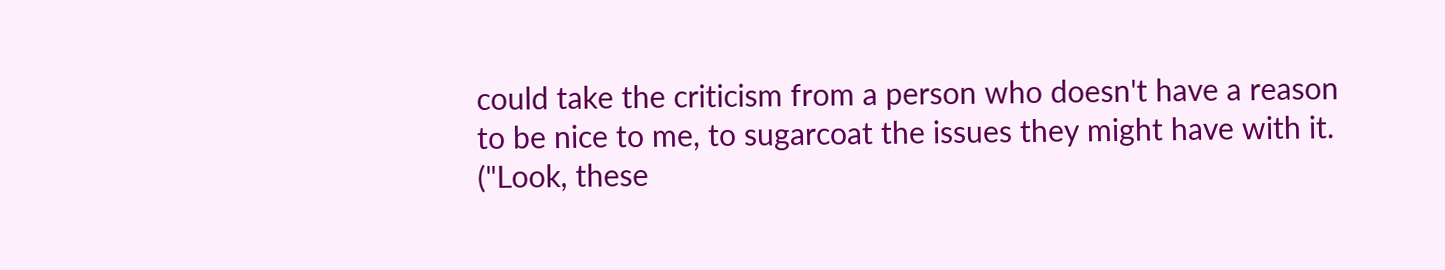could take the criticism from a person who doesn't have a reason to be nice to me, to sugarcoat the issues they might have with it. ("Look, these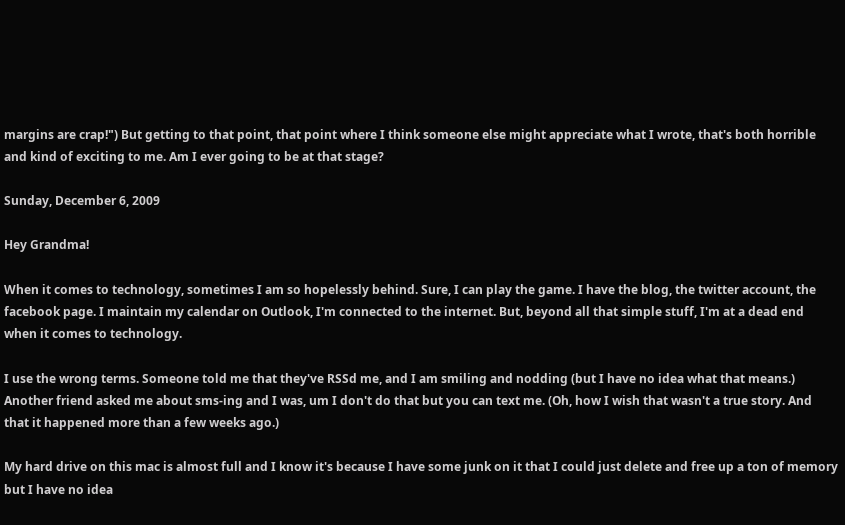margins are crap!") But getting to that point, that point where I think someone else might appreciate what I wrote, that's both horrible and kind of exciting to me. Am I ever going to be at that stage?

Sunday, December 6, 2009

Hey Grandma!

When it comes to technology, sometimes I am so hopelessly behind. Sure, I can play the game. I have the blog, the twitter account, the facebook page. I maintain my calendar on Outlook, I'm connected to the internet. But, beyond all that simple stuff, I'm at a dead end when it comes to technology.

I use the wrong terms. Someone told me that they've RSSd me, and I am smiling and nodding (but I have no idea what that means.) Another friend asked me about sms-ing and I was, um I don't do that but you can text me. (Oh, how I wish that wasn't a true story. And that it happened more than a few weeks ago.)

My hard drive on this mac is almost full and I know it's because I have some junk on it that I could just delete and free up a ton of memory but I have no idea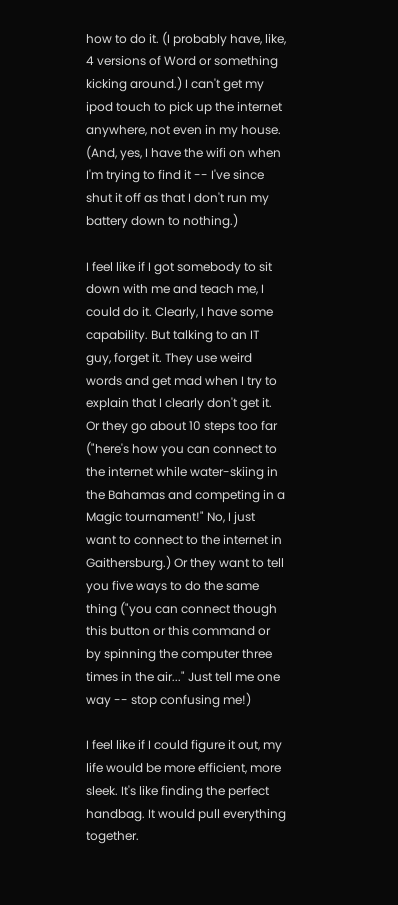how to do it. (I probably have, like, 4 versions of Word or something kicking around.) I can't get my ipod touch to pick up the internet anywhere, not even in my house. (And, yes, I have the wifi on when I'm trying to find it -- I've since shut it off as that I don't run my battery down to nothing.)

I feel like if I got somebody to sit down with me and teach me, I could do it. Clearly, I have some capability. But talking to an IT guy, forget it. They use weird words and get mad when I try to explain that I clearly don't get it. Or they go about 10 steps too far ("here's how you can connect to the internet while water-skiing in the Bahamas and competing in a Magic tournament!" No, I just want to connect to the internet in Gaithersburg.) Or they want to tell you five ways to do the same thing ("you can connect though this button or this command or by spinning the computer three times in the air..." Just tell me one way -- stop confusing me!)

I feel like if I could figure it out, my life would be more efficient, more sleek. It's like finding the perfect handbag. It would pull everything together.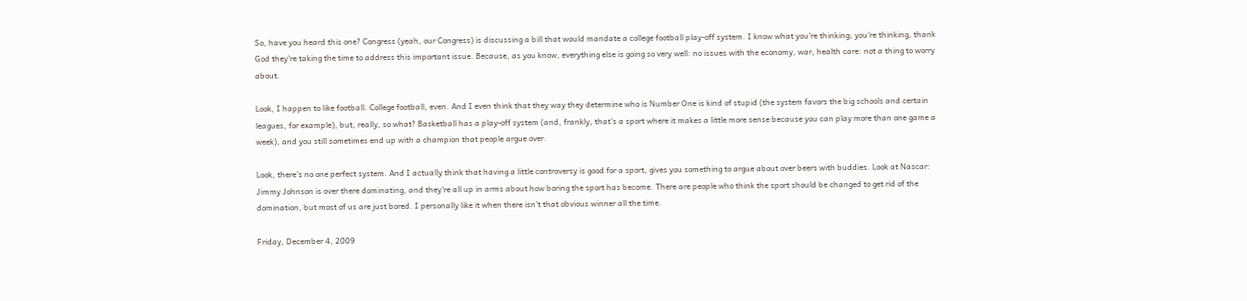So, have you heard this one? Congress (yeah, our Congress) is discussing a bill that would mandate a college football play-off system. I know what you're thinking; you're thinking, thank God they're taking the time to address this important issue. Because, as you know, everything else is going so very well: no issues with the economy, war, health care: not a thing to worry about.

Look, I happen to like football. College football, even. And I even think that they way they determine who is Number One is kind of stupid (the system favors the big schools and certain leagues, for example), but, really, so what? Basketball has a play-off system (and, frankly, that's a sport where it makes a little more sense because you can play more than one game a week), and you still sometimes end up with a champion that people argue over.

Look, there's no one perfect system. And I actually think that having a little controversy is good for a sport, gives you something to argue about over beers with buddies. Look at Nascar: Jimmy Johnson is over there dominating, and they're all up in arms about how boring the sport has become. There are people who think the sport should be changed to get rid of the domination, but most of us are just bored. I personally like it when there isn't that obvious winner all the time.

Friday, December 4, 2009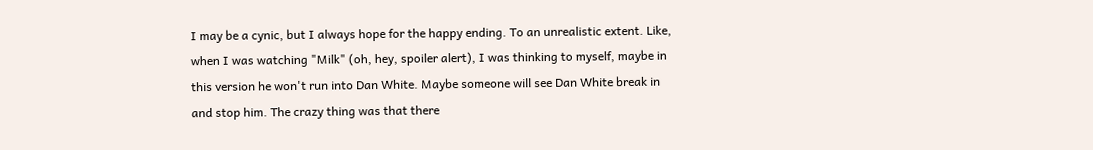I may be a cynic, but I always hope for the happy ending. To an unrealistic extent. Like, when I was watching "Milk" (oh, hey, spoiler alert), I was thinking to myself, maybe in this version he won't run into Dan White. Maybe someone will see Dan White break in and stop him. The crazy thing was that there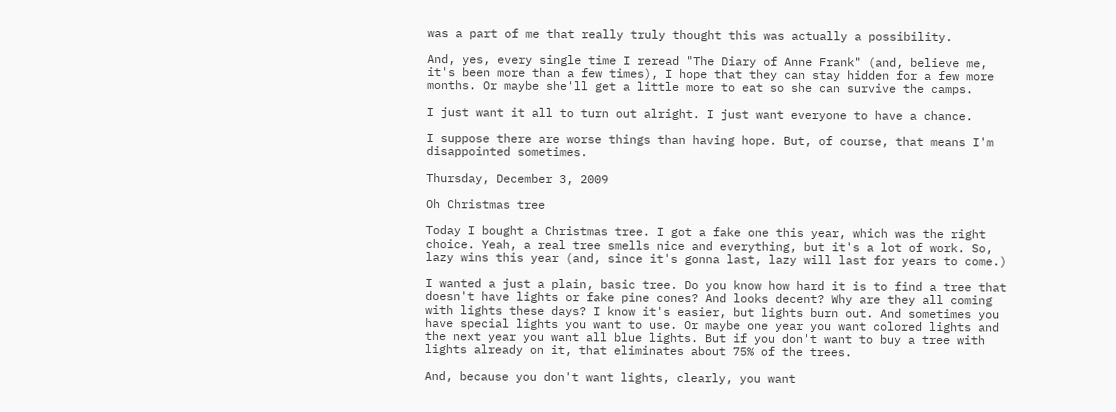was a part of me that really truly thought this was actually a possibility.

And, yes, every single time I reread "The Diary of Anne Frank" (and, believe me, it's been more than a few times), I hope that they can stay hidden for a few more months. Or maybe she'll get a little more to eat so she can survive the camps.

I just want it all to turn out alright. I just want everyone to have a chance.

I suppose there are worse things than having hope. But, of course, that means I'm disappointed sometimes.

Thursday, December 3, 2009

Oh Christmas tree

Today I bought a Christmas tree. I got a fake one this year, which was the right choice. Yeah, a real tree smells nice and everything, but it's a lot of work. So, lazy wins this year (and, since it's gonna last, lazy will last for years to come.)

I wanted a just a plain, basic tree. Do you know how hard it is to find a tree that doesn't have lights or fake pine cones? And looks decent? Why are they all coming with lights these days? I know it's easier, but lights burn out. And sometimes you have special lights you want to use. Or maybe one year you want colored lights and the next year you want all blue lights. But if you don't want to buy a tree with lights already on it, that eliminates about 75% of the trees.

And, because you don't want lights, clearly, you want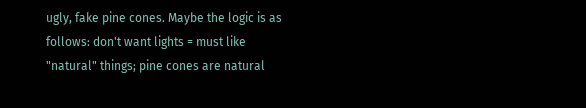ugly, fake pine cones. Maybe the logic is as follows: don't want lights = must like "natural" things; pine cones are natural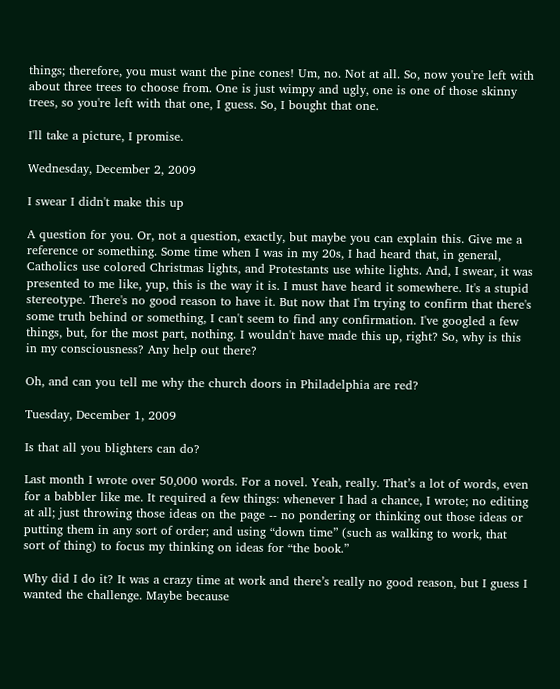things; therefore, you must want the pine cones! Um, no. Not at all. So, now you're left with about three trees to choose from. One is just wimpy and ugly, one is one of those skinny trees, so you're left with that one, I guess. So, I bought that one.

I'll take a picture, I promise.

Wednesday, December 2, 2009

I swear I didn't make this up

A question for you. Or, not a question, exactly, but maybe you can explain this. Give me a reference or something. Some time when I was in my 20s, I had heard that, in general, Catholics use colored Christmas lights, and Protestants use white lights. And, I swear, it was presented to me like, yup, this is the way it is. I must have heard it somewhere. It's a stupid stereotype. There's no good reason to have it. But now that I'm trying to confirm that there's some truth behind or something, I can't seem to find any confirmation. I've googled a few things, but, for the most part, nothing. I wouldn't have made this up, right? So, why is this in my consciousness? Any help out there?

Oh, and can you tell me why the church doors in Philadelphia are red?

Tuesday, December 1, 2009

Is that all you blighters can do?

Last month I wrote over 50,000 words. For a novel. Yeah, really. That’s a lot of words, even for a babbler like me. It required a few things: whenever I had a chance, I wrote; no editing at all; just throwing those ideas on the page -- no pondering or thinking out those ideas or putting them in any sort of order; and using “down time” (such as walking to work, that sort of thing) to focus my thinking on ideas for “the book.”

Why did I do it? It was a crazy time at work and there’s really no good reason, but I guess I wanted the challenge. Maybe because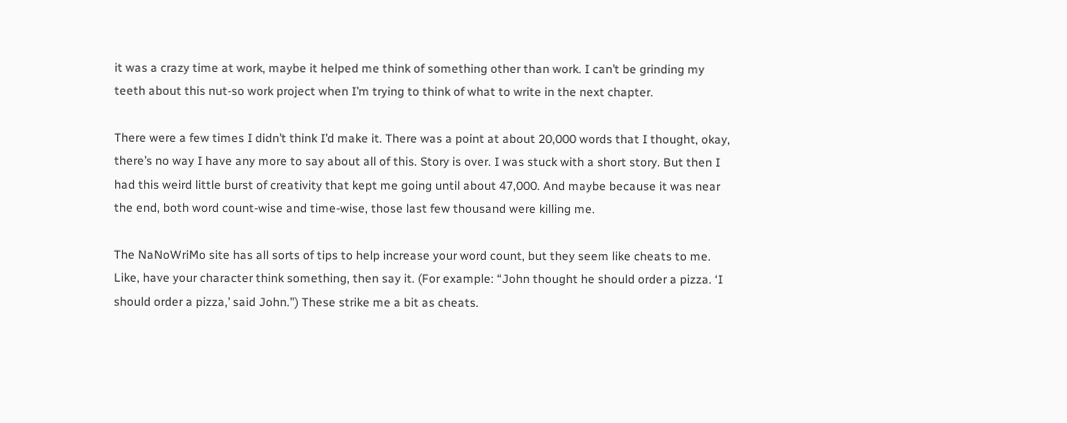it was a crazy time at work, maybe it helped me think of something other than work. I can’t be grinding my teeth about this nut-so work project when I’m trying to think of what to write in the next chapter.

There were a few times I didn’t think I’d make it. There was a point at about 20,000 words that I thought, okay, there’s no way I have any more to say about all of this. Story is over. I was stuck with a short story. But then I had this weird little burst of creativity that kept me going until about 47,000. And maybe because it was near the end, both word count-wise and time-wise, those last few thousand were killing me.

The NaNoWriMo site has all sorts of tips to help increase your word count, but they seem like cheats to me. Like, have your character think something, then say it. (For example: “John thought he should order a pizza. ‘I should order a pizza,’ said John.”) These strike me a bit as cheats.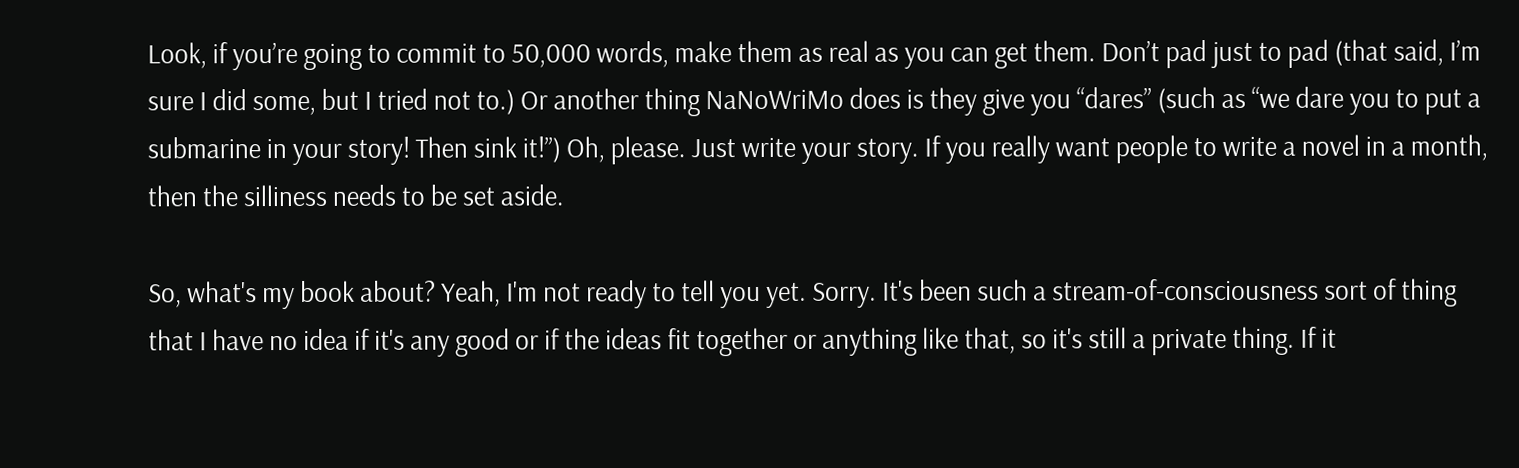Look, if you’re going to commit to 50,000 words, make them as real as you can get them. Don’t pad just to pad (that said, I’m sure I did some, but I tried not to.) Or another thing NaNoWriMo does is they give you “dares” (such as “we dare you to put a submarine in your story! Then sink it!”) Oh, please. Just write your story. If you really want people to write a novel in a month, then the silliness needs to be set aside.

So, what's my book about? Yeah, I'm not ready to tell you yet. Sorry. It's been such a stream-of-consciousness sort of thing that I have no idea if it's any good or if the ideas fit together or anything like that, so it's still a private thing. If it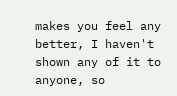makes you feel any better, I haven't shown any of it to anyone, so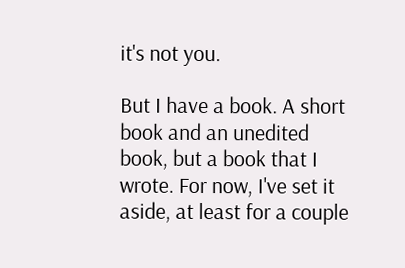it's not you.

But I have a book. A short book and an unedited book, but a book that I wrote. For now, I've set it aside, at least for a couple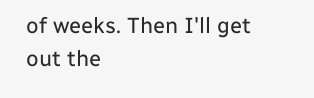of weeks. Then I'll get out the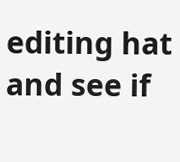editing hat and see if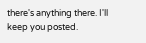there's anything there. I'll keep you posted.